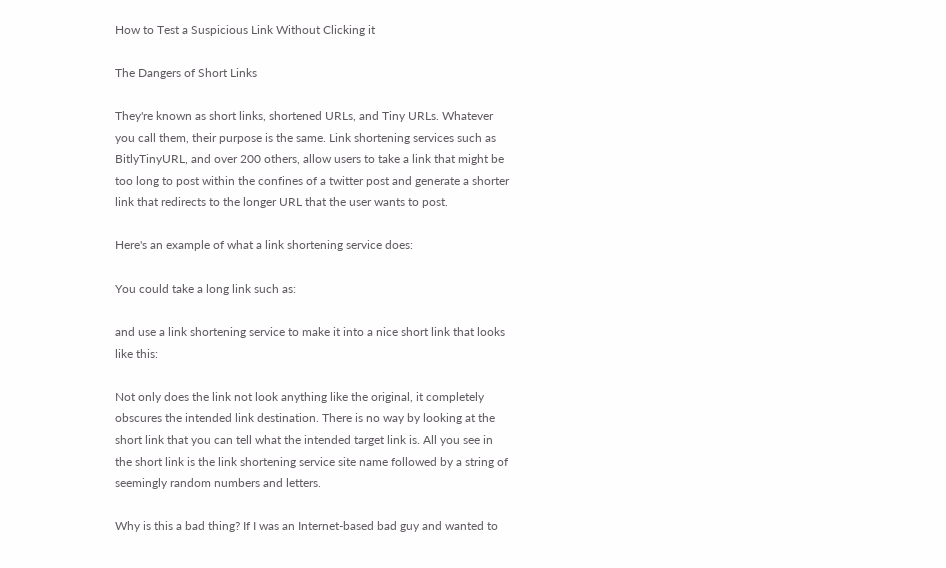How to Test a Suspicious Link Without Clicking it

The Dangers of Short Links

They're known as short links, shortened URLs, and Tiny URLs. Whatever you call them, their purpose is the same. Link shortening services such as BitlyTinyURL, and over 200 others, allow users to take a link that might be too long to post within the confines of a twitter post and generate a shorter link that redirects to the longer URL that the user wants to post.

Here's an example of what a link shortening service does:

You could take a long link such as:

and use a link shortening service to make it into a nice short link that looks like this:

Not only does the link not look anything like the original, it completely obscures the intended link destination. There is no way by looking at the short link that you can tell what the intended target link is. All you see in the short link is the link shortening service site name followed by a string of seemingly random numbers and letters.

Why is this a bad thing? If I was an Internet-based bad guy and wanted to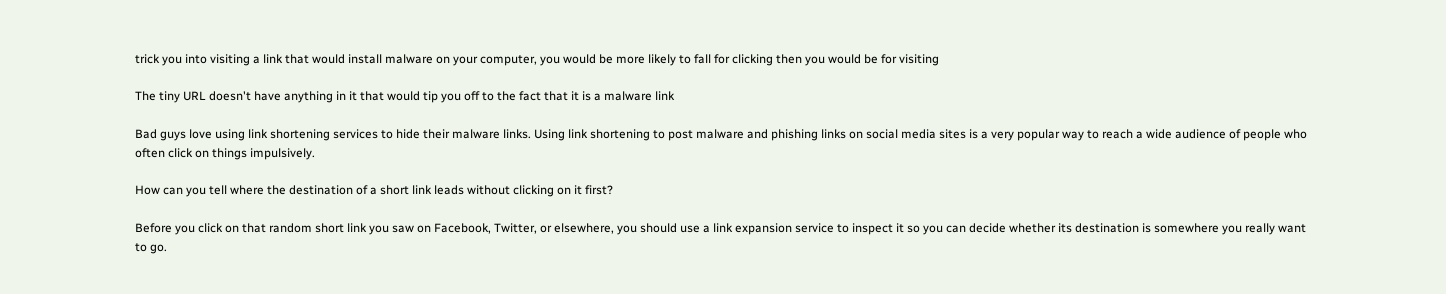trick you into visiting a link that would install malware on your computer, you would be more likely to fall for clicking then you would be for visiting

The tiny URL doesn't have anything in it that would tip you off to the fact that it is a malware link

Bad guys love using link shortening services to hide their malware links. Using link shortening to post malware and phishing links on social media sites is a very popular way to reach a wide audience of people who often click on things impulsively.

How can you tell where the destination of a short link leads without clicking on it first?

Before you click on that random short link you saw on Facebook, Twitter, or elsewhere, you should use a link expansion service to inspect it so you can decide whether its destination is somewhere you really want to go.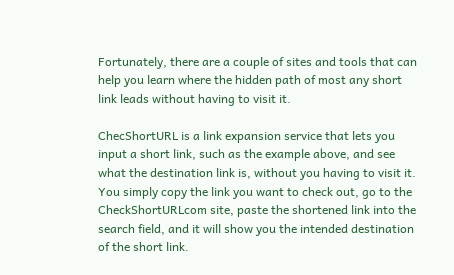Fortunately, there are a couple of sites and tools that can help you learn where the hidden path of most any short link leads without having to visit it.

ChecShortURL is a link expansion service that lets you input a short link, such as the example above, and see what the destination link is, without you having to visit it. You simply copy the link you want to check out, go to the CheckShortURLcom site, paste the shortened link into the search field, and it will show you the intended destination of the short link.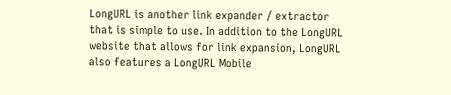LongURL is another link expander / extractor that is simple to use. In addition to the LongURL website that allows for link expansion, LongURL also features a LongURL Mobile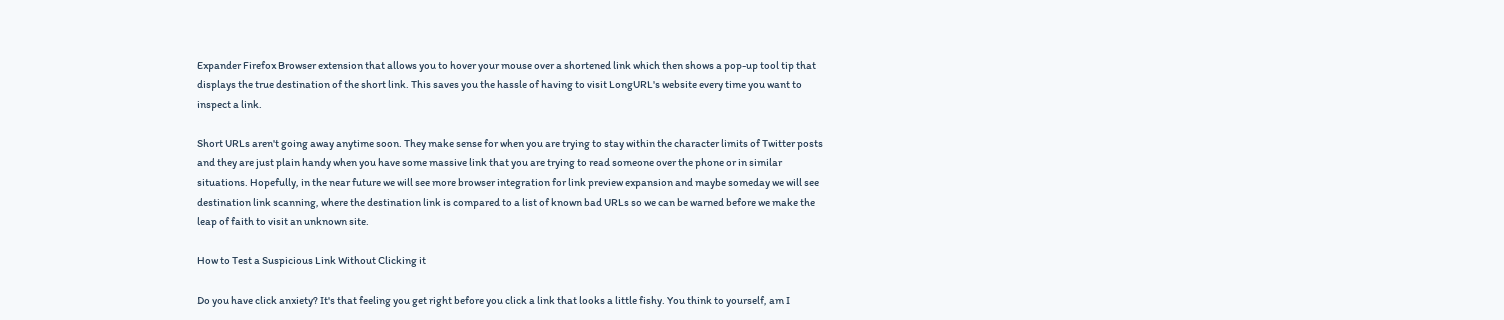Expander Firefox Browser extension that allows you to hover your mouse over a shortened link which then shows a pop-up tool tip that displays the true destination of the short link. This saves you the hassle of having to visit LongURL's website every time you want to inspect a link.

Short URLs aren't going away anytime soon. They make sense for when you are trying to stay within the character limits of Twitter posts and they are just plain handy when you have some massive link that you are trying to read someone over the phone or in similar situations. Hopefully, in the near future we will see more browser integration for link preview expansion and maybe someday we will see destination link scanning, where the destination link is compared to a list of known bad URLs so we can be warned before we make the leap of faith to visit an unknown site.

How to Test a Suspicious Link Without Clicking it

Do you have click anxiety? It's that feeling you get right before you click a link that looks a little fishy. You think to yourself, am I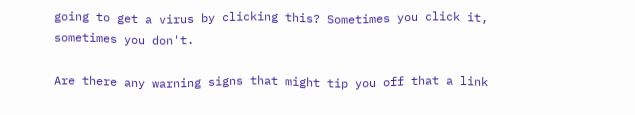going to get a virus by clicking this? Sometimes you click it, sometimes you don't.

Are there any warning signs that might tip you off that a link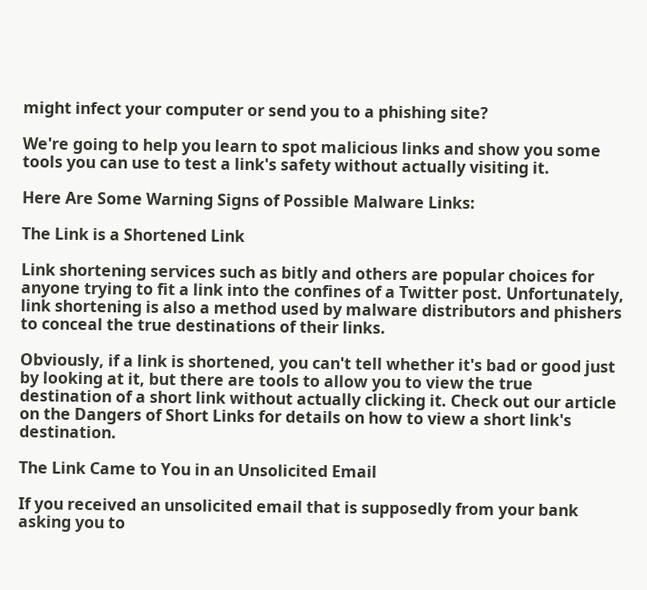might infect your computer or send you to a phishing site?

We're going to help you learn to spot malicious links and show you some tools you can use to test a link's safety without actually visiting it.

Here Are Some Warning Signs of Possible Malware Links:

The Link is a Shortened Link

Link shortening services such as bitly and others are popular choices for anyone trying to fit a link into the confines of a Twitter post. Unfortunately, link shortening is also a method used by malware distributors and phishers to conceal the true destinations of their links.

Obviously, if a link is shortened, you can't tell whether it's bad or good just by looking at it, but there are tools to allow you to view the true destination of a short link without actually clicking it. Check out our article on the Dangers of Short Links for details on how to view a short link's destination.

The Link Came to You in an Unsolicited Email

If you received an unsolicited email that is supposedly from your bank asking you to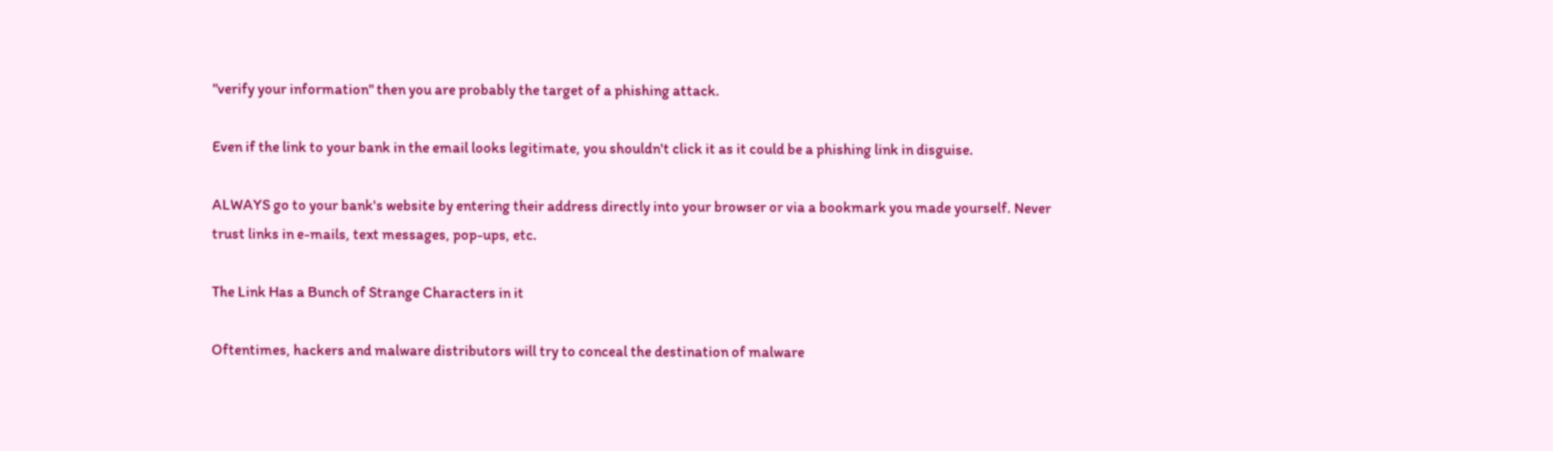"verify your information" then you are probably the target of a phishing attack.

Even if the link to your bank in the email looks legitimate, you shouldn't click it as it could be a phishing link in disguise.

ALWAYS go to your bank's website by entering their address directly into your browser or via a bookmark you made yourself. Never trust links in e-mails, text messages, pop-ups, etc.

The Link Has a Bunch of Strange Characters in it

Oftentimes, hackers and malware distributors will try to conceal the destination of malware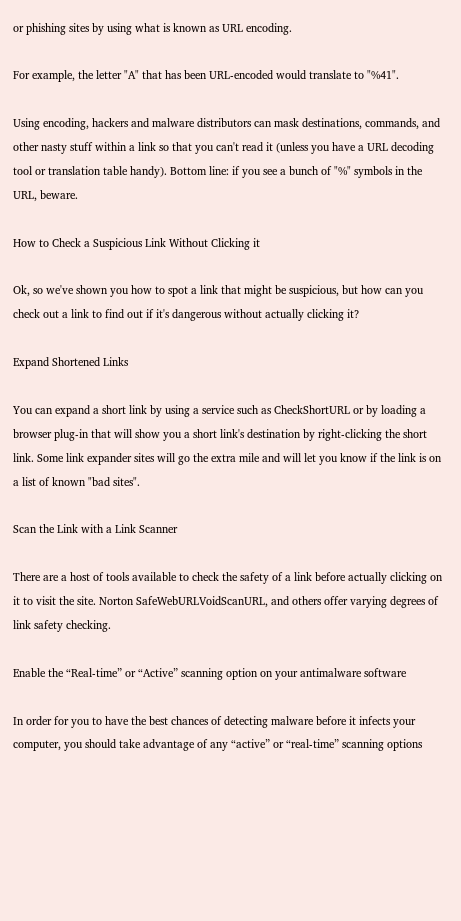or phishing sites by using what is known as URL encoding.

For example, the letter "A" that has been URL-encoded would translate to "%41".

Using encoding, hackers and malware distributors can mask destinations, commands, and other nasty stuff within a link so that you can't read it (unless you have a URL decoding tool or translation table handy). Bottom line: if you see a bunch of "%" symbols in the URL, beware.

How to Check a Suspicious Link Without Clicking it

Ok, so we've shown you how to spot a link that might be suspicious, but how can you check out a link to find out if it's dangerous without actually clicking it?

Expand Shortened Links

You can expand a short link by using a service such as CheckShortURL or by loading a browser plug-in that will show you a short link's destination by right-clicking the short link. Some link expander sites will go the extra mile and will let you know if the link is on a list of known "bad sites".

Scan the Link with a Link Scanner

There are a host of tools available to check the safety of a link before actually clicking on it to visit the site. Norton SafeWebURLVoidScanURL, and others offer varying degrees of link safety checking.

Enable the “Real-time” or “Active” scanning option on your antimalware software

In order for you to have the best chances of detecting malware before it infects your computer, you should take advantage of any “active” or “real-time” scanning options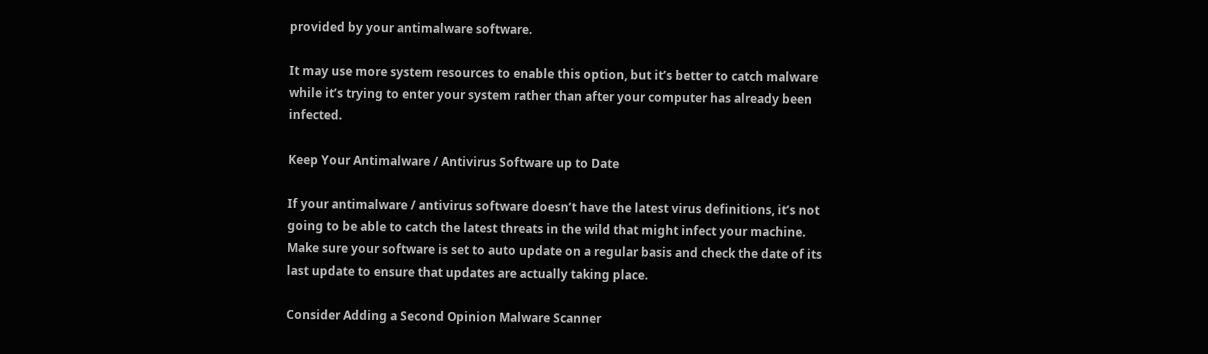provided by your antimalware software.

It may use more system resources to enable this option, but it’s better to catch malware while it’s trying to enter your system rather than after your computer has already been infected.

Keep Your Antimalware / Antivirus Software up to Date

If your antimalware / antivirus software doesn’t have the latest virus definitions, it’s not going to be able to catch the latest threats in the wild that might infect your machine. Make sure your software is set to auto update on a regular basis and check the date of its last update to ensure that updates are actually taking place.

Consider Adding a Second Opinion Malware Scanner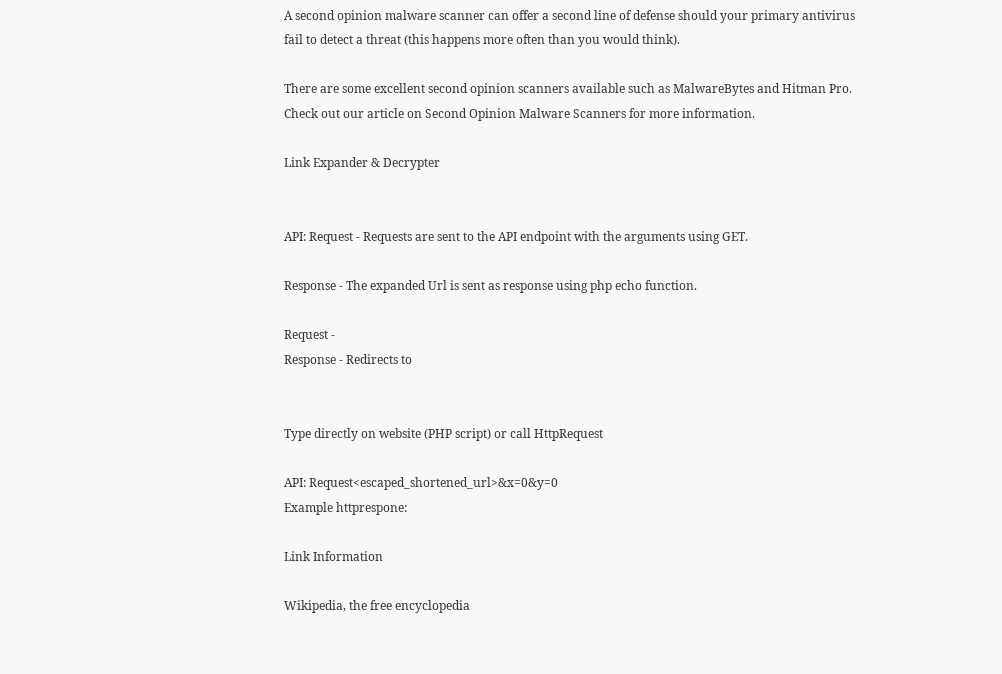A second opinion malware scanner can offer a second line of defense should your primary antivirus fail to detect a threat (this happens more often than you would think).

There are some excellent second opinion scanners available such as MalwareBytes and Hitman Pro. Check out our article on Second Opinion Malware Scanners for more information.

Link Expander & Decrypter


API: Request - Requests are sent to the API endpoint with the arguments using GET.

Response - The expanded Url is sent as response using php echo function.

Request -
Response - Redirects to


Type directly on website (PHP script) or call HttpRequest

API: Request<escaped_shortened_url>&x=0&y=0
Example httprespone:

Link Information

Wikipedia, the free encyclopedia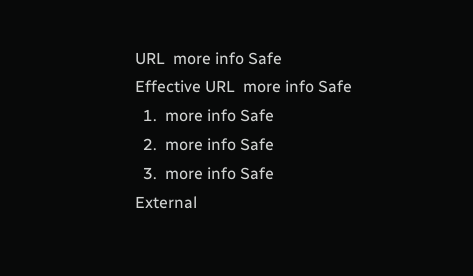URL  more info Safe
Effective URL  more info Safe
  1.  more info Safe
  2.  more info Safe
  3.  more info Safe
External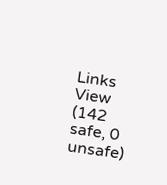Links
View (142 safe, 0 unsafe)